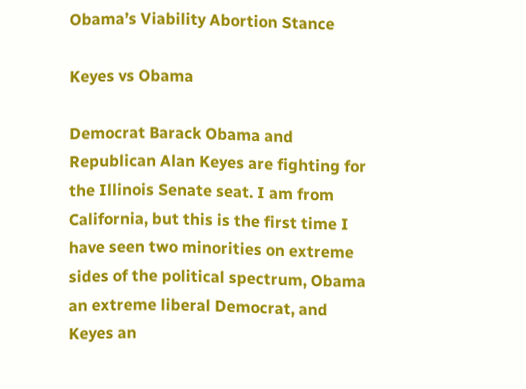Obama’s Viability Abortion Stance

Keyes vs Obama

Democrat Barack Obama and Republican Alan Keyes are fighting for the Illinois Senate seat. I am from California, but this is the first time I have seen two minorities on extreme sides of the political spectrum, Obama an extreme liberal Democrat, and Keyes an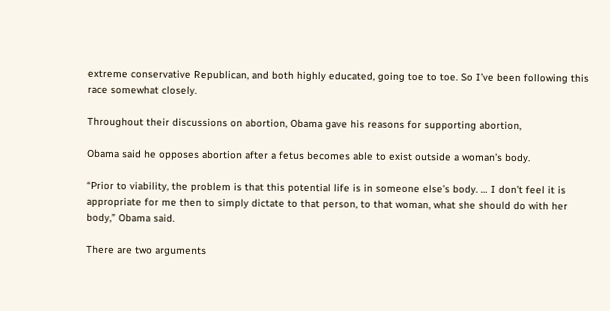extreme conservative Republican, and both highly educated, going toe to toe. So I’ve been following this race somewhat closely.

Throughout their discussions on abortion, Obama gave his reasons for supporting abortion,

Obama said he opposes abortion after a fetus becomes able to exist outside a woman’s body.

“Prior to viability, the problem is that this potential life is in someone else’s body. … I don’t feel it is appropriate for me then to simply dictate to that person, to that woman, what she should do with her body,” Obama said.

There are two arguments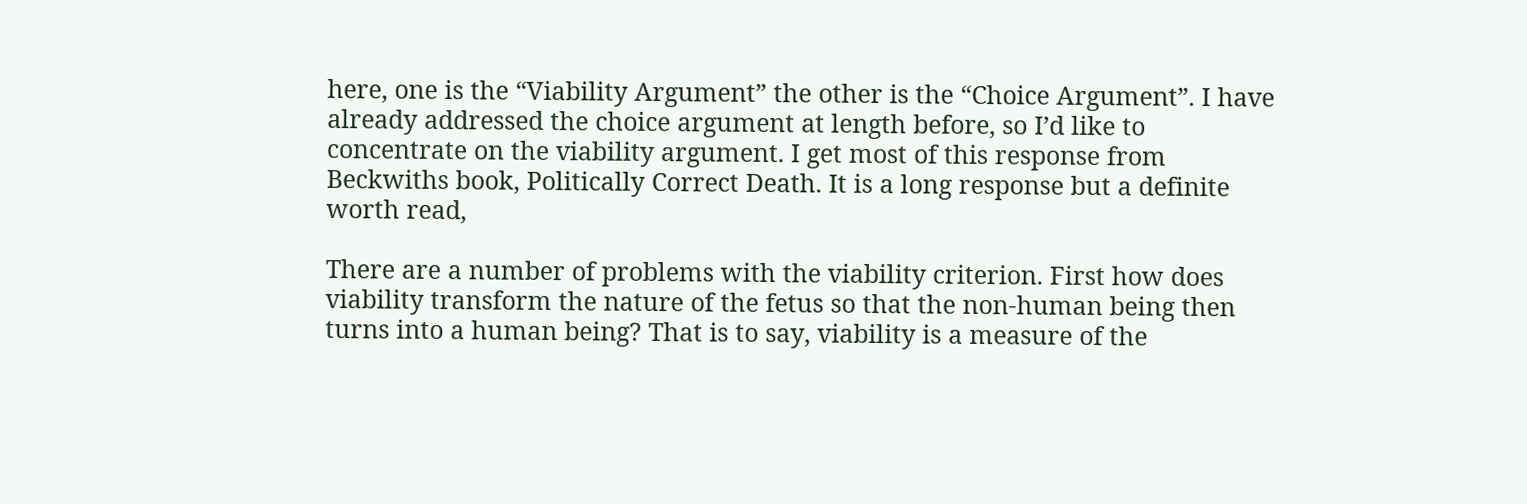here, one is the “Viability Argument” the other is the “Choice Argument”. I have already addressed the choice argument at length before, so I’d like to concentrate on the viability argument. I get most of this response from Beckwiths book, Politically Correct Death. It is a long response but a definite worth read,

There are a number of problems with the viability criterion. First how does viability transform the nature of the fetus so that the non-human being then turns into a human being? That is to say, viability is a measure of the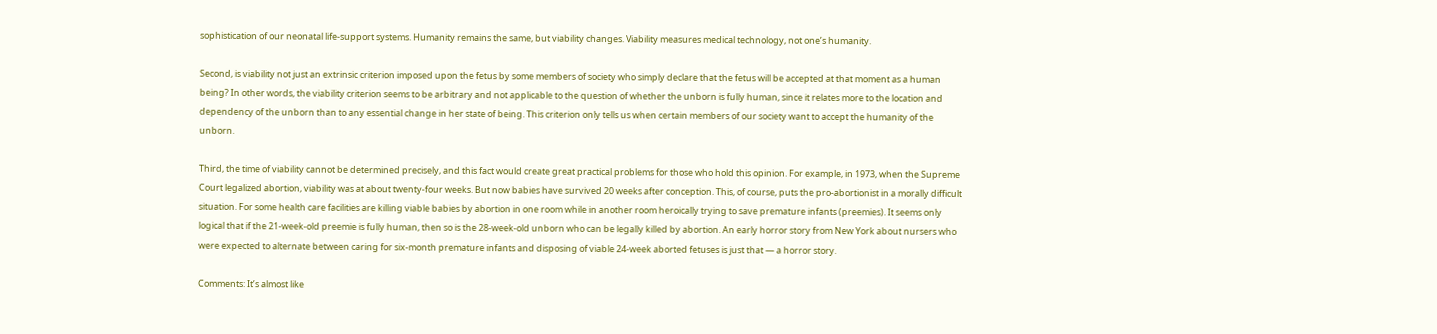sophistication of our neonatal life-support systems. Humanity remains the same, but viability changes. Viability measures medical technology, not one’s humanity.

Second, is viability not just an extrinsic criterion imposed upon the fetus by some members of society who simply declare that the fetus will be accepted at that moment as a human being? In other words, the viability criterion seems to be arbitrary and not applicable to the question of whether the unborn is fully human, since it relates more to the location and dependency of the unborn than to any essential change in her state of being. This criterion only tells us when certain members of our society want to accept the humanity of the unborn.

Third, the time of viability cannot be determined precisely, and this fact would create great practical problems for those who hold this opinion. For example, in 1973, when the Supreme Court legalized abortion, viability was at about twenty-four weeks. But now babies have survived 20 weeks after conception. This, of course, puts the pro-abortionist in a morally difficult situation. For some health care facilities are killing viable babies by abortion in one room while in another room heroically trying to save premature infants (preemies). It seems only logical that if the 21-week-old preemie is fully human, then so is the 28-week-old unborn who can be legally killed by abortion. An early horror story from New York about nursers who were expected to alternate between caring for six-month premature infants and disposing of viable 24-week aborted fetuses is just that — a horror story.

Comments: It’s almost like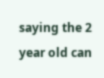saying the 2 year old can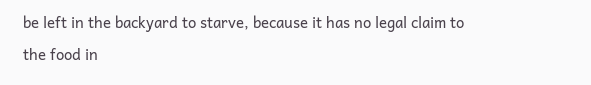be left in the backyard to starve, because it has no legal claim to the food in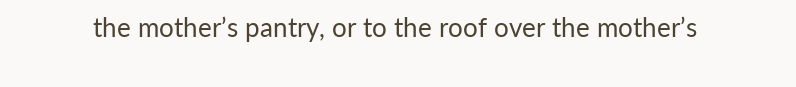the mother’s pantry, or to the roof over the mother’s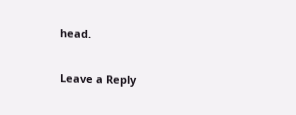head.

Leave a Reply